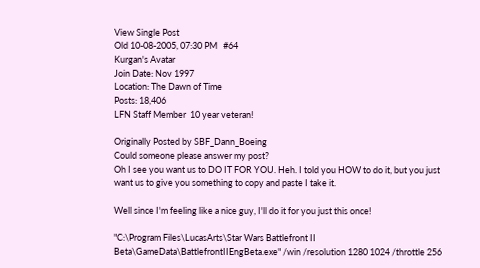View Single Post
Old 10-08-2005, 07:30 PM   #64
Kurgan's Avatar
Join Date: Nov 1997
Location: The Dawn of Time
Posts: 18,406
LFN Staff Member  10 year veteran!

Originally Posted by SBF_Dann_Boeing
Could someone please answer my post?
Oh I see you want us to DO IT FOR YOU. Heh. I told you HOW to do it, but you just want us to give you something to copy and paste I take it.

Well since I'm feeling like a nice guy, I'll do it for you just this once!

"C:\Program Files\LucasArts\Star Wars Battlefront II Beta\GameData\BattlefrontIIEngBeta.exe" /win /resolution 1280 1024 /throttle 256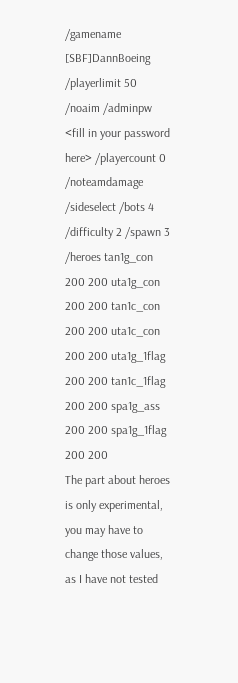/gamename [SBF]DannBoeing /playerlimit 50 /noaim /adminpw <fill in your password here> /playercount 0 /noteamdamage /sideselect /bots 4 /difficulty 2 /spawn 3 /heroes tan1g_con 200 200 uta1g_con 200 200 tan1c_con 200 200 uta1c_con 200 200 uta1g_1flag 200 200 tan1c_1flag 200 200 spa1g_ass 200 200 spa1g_1flag 200 200
The part about heroes is only experimental, you may have to change those values, as I have not tested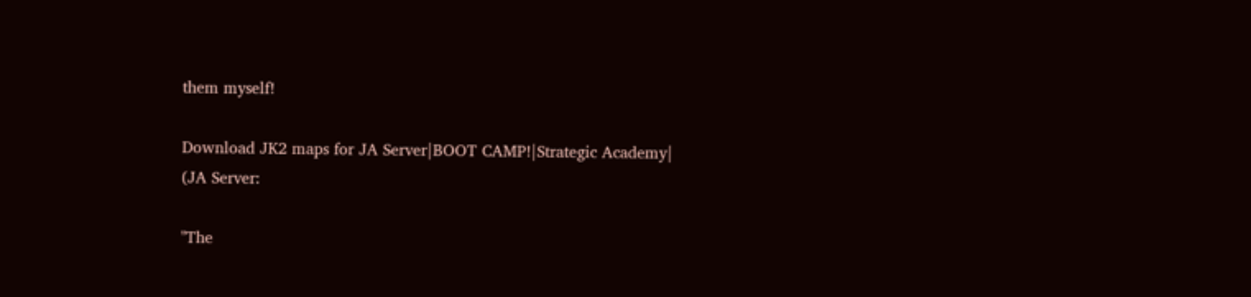them myself!

Download JK2 maps for JA Server|BOOT CAMP!|Strategic Academy|
(JA Server:

"The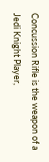Concussion Rifle is the weapon of a Jedi Knight Player,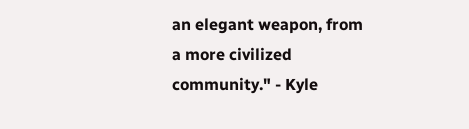an elegant weapon, from a more civilized community." - Kyle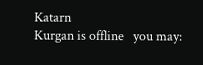Katarn
Kurgan is offline   you may: